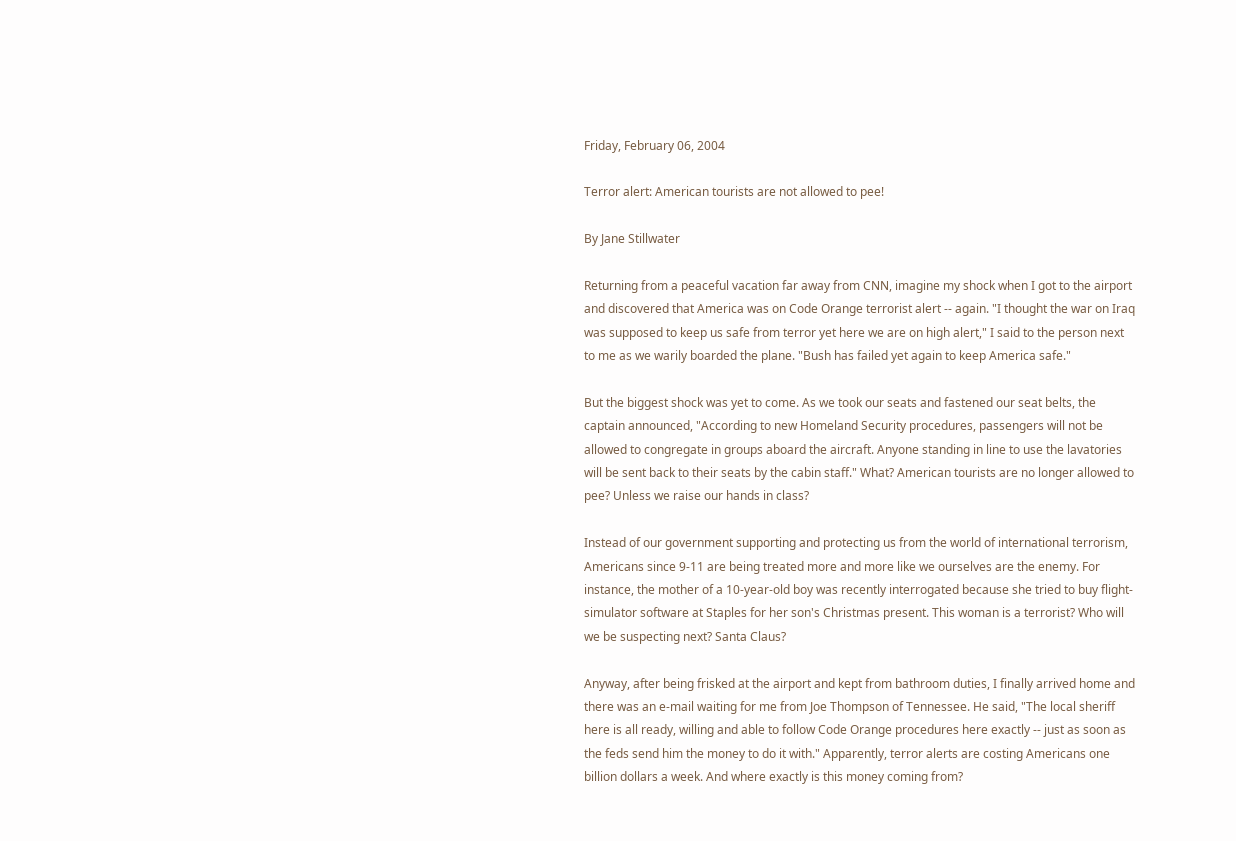Friday, February 06, 2004

Terror alert: American tourists are not allowed to pee!

By Jane Stillwater

Returning from a peaceful vacation far away from CNN, imagine my shock when I got to the airport and discovered that America was on Code Orange terrorist alert -- again. "I thought the war on Iraq was supposed to keep us safe from terror yet here we are on high alert," I said to the person next to me as we warily boarded the plane. "Bush has failed yet again to keep America safe."

But the biggest shock was yet to come. As we took our seats and fastened our seat belts, the captain announced, "According to new Homeland Security procedures, passengers will not be allowed to congregate in groups aboard the aircraft. Anyone standing in line to use the lavatories will be sent back to their seats by the cabin staff." What? American tourists are no longer allowed to pee? Unless we raise our hands in class?

Instead of our government supporting and protecting us from the world of international terrorism, Americans since 9-11 are being treated more and more like we ourselves are the enemy. For instance, the mother of a 10-year-old boy was recently interrogated because she tried to buy flight-simulator software at Staples for her son's Christmas present. This woman is a terrorist? Who will we be suspecting next? Santa Claus?

Anyway, after being frisked at the airport and kept from bathroom duties, I finally arrived home and there was an e-mail waiting for me from Joe Thompson of Tennessee. He said, "The local sheriff here is all ready, willing and able to follow Code Orange procedures here exactly -- just as soon as the feds send him the money to do it with." Apparently, terror alerts are costing Americans one billion dollars a week. And where exactly is this money coming from?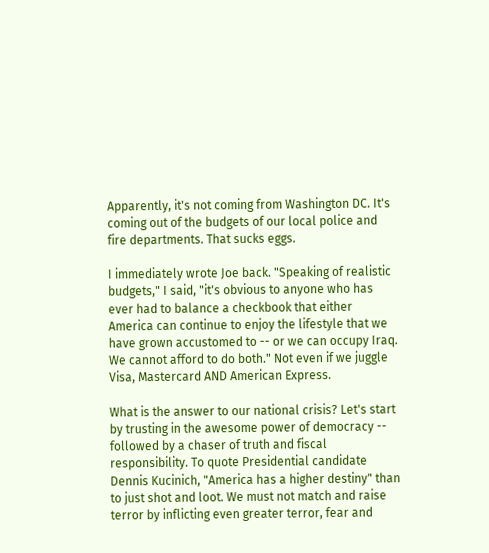Apparently, it's not coming from Washington DC. It's coming out of the budgets of our local police and fire departments. That sucks eggs.

I immediately wrote Joe back. "Speaking of realistic budgets," I said, "it's obvious to anyone who has ever had to balance a checkbook that either America can continue to enjoy the lifestyle that we have grown accustomed to -- or we can occupy Iraq. We cannot afford to do both." Not even if we juggle Visa, Mastercard AND American Express.

What is the answer to our national crisis? Let's start by trusting in the awesome power of democracy -- followed by a chaser of truth and fiscal responsibility. To quote Presidential candidate Dennis Kucinich, "America has a higher destiny" than to just shot and loot. We must not match and raise terror by inflicting even greater terror, fear and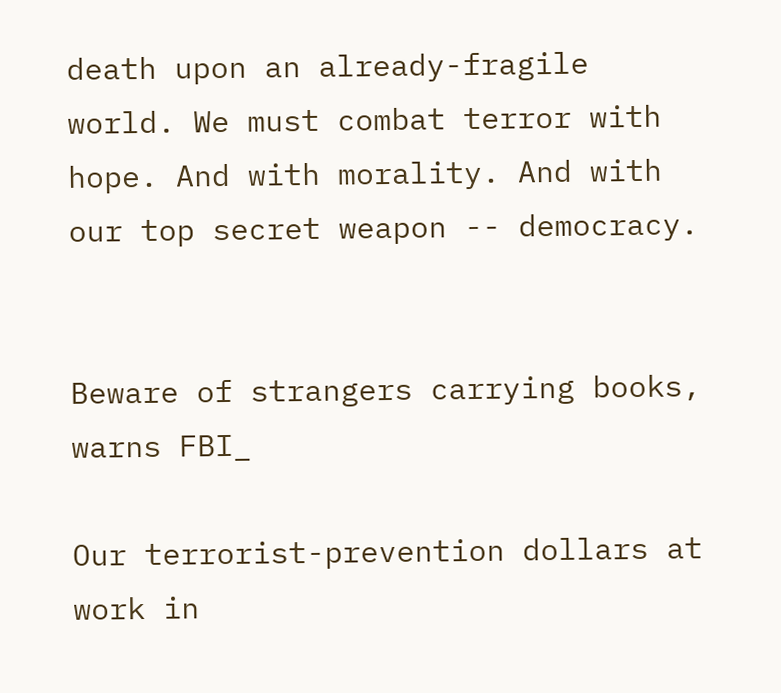death upon an already-fragile world. We must combat terror with hope. And with morality. And with our top secret weapon -- democracy.


Beware of strangers carrying books, warns FBI_

Our terrorist-prevention dollars at work in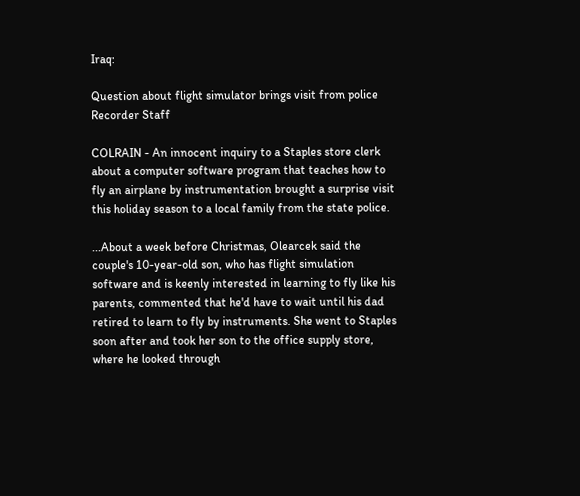Iraq:

Question about flight simulator brings visit from police
Recorder Staff

COLRAIN - An innocent inquiry to a Staples store clerk about a computer software program that teaches how to fly an airplane by instrumentation brought a surprise visit this holiday season to a local family from the state police.

...About a week before Christmas, Olearcek said the couple's 10-year-old son, who has flight simulation software and is keenly interested in learning to fly like his parents, commented that he'd have to wait until his dad retired to learn to fly by instruments. She went to Staples soon after and took her son to the office supply store, where he looked through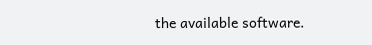the available software.